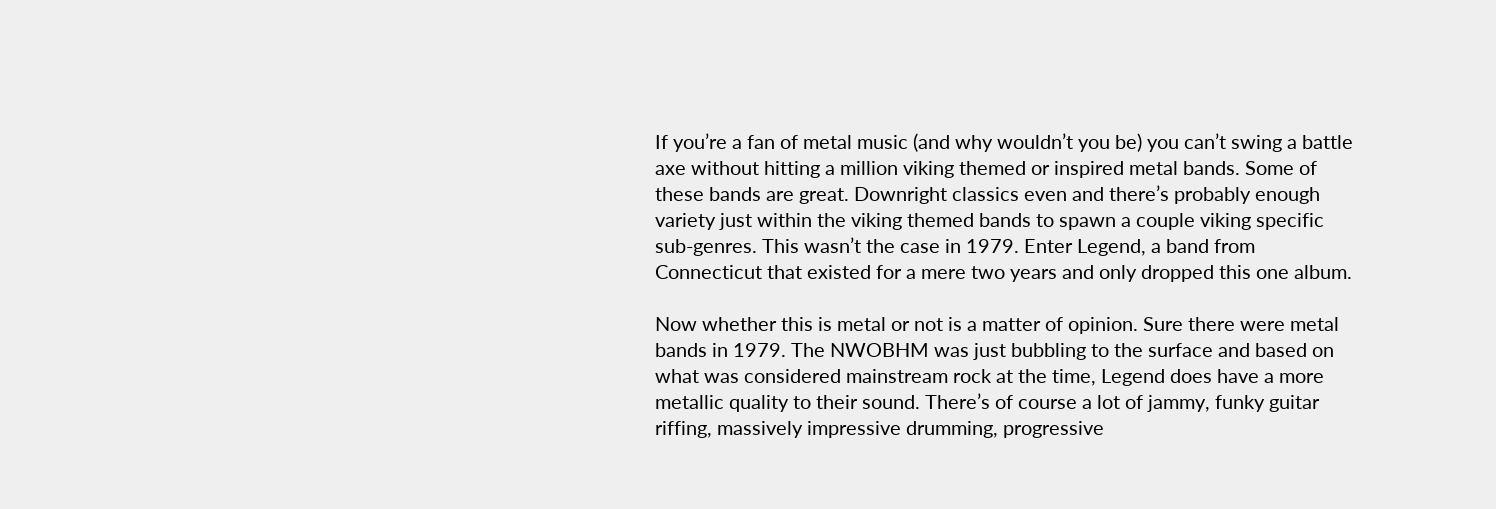If you’re a fan of metal music (and why wouldn’t you be) you can’t swing a battle axe without hitting a million viking themed or inspired metal bands. Some of these bands are great. Downright classics even and there’s probably enough variety just within the viking themed bands to spawn a couple viking specific sub-genres. This wasn’t the case in 1979. Enter Legend, a band from Connecticut that existed for a mere two years and only dropped this one album.

Now whether this is metal or not is a matter of opinion. Sure there were metal bands in 1979. The NWOBHM was just bubbling to the surface and based on what was considered mainstream rock at the time, Legend does have a more metallic quality to their sound. There’s of course a lot of jammy, funky guitar riffing, massively impressive drumming, progressive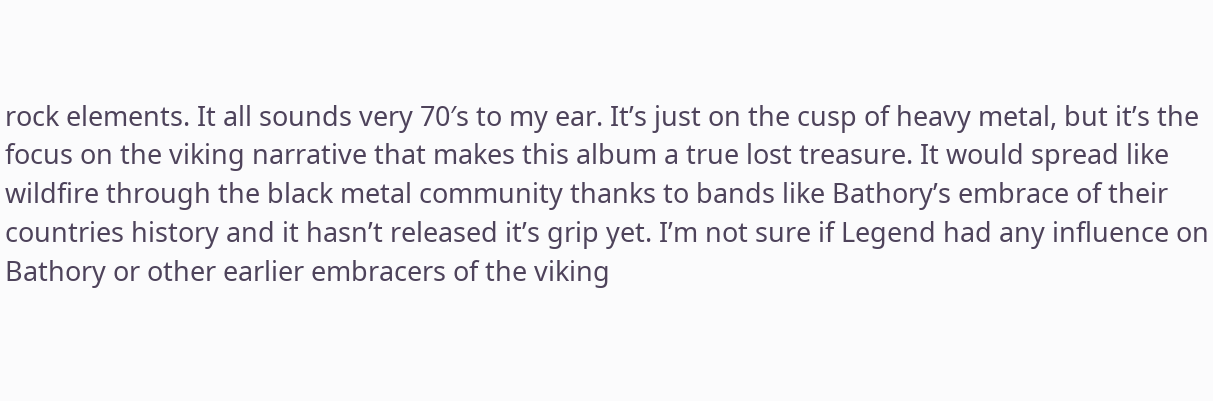rock elements. It all sounds very 70′s to my ear. It’s just on the cusp of heavy metal, but it’s the focus on the viking narrative that makes this album a true lost treasure. It would spread like wildfire through the black metal community thanks to bands like Bathory’s embrace of their countries history and it hasn’t released it’s grip yet. I’m not sure if Legend had any influence on Bathory or other earlier embracers of the viking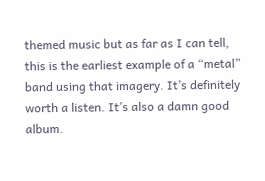themed music but as far as I can tell, this is the earliest example of a “metal” band using that imagery. It’s definitely worth a listen. It’s also a damn good album.